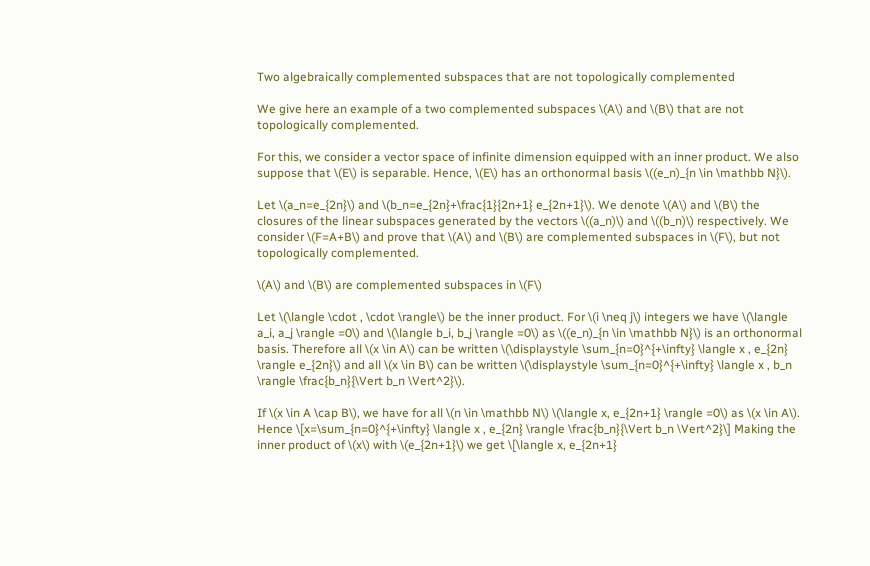Two algebraically complemented subspaces that are not topologically complemented

We give here an example of a two complemented subspaces \(A\) and \(B\) that are not topologically complemented.

For this, we consider a vector space of infinite dimension equipped with an inner product. We also suppose that \(E\) is separable. Hence, \(E\) has an orthonormal basis \((e_n)_{n \in \mathbb N}\).

Let \(a_n=e_{2n}\) and \(b_n=e_{2n}+\frac{1}{2n+1} e_{2n+1}\). We denote \(A\) and \(B\) the closures of the linear subspaces generated by the vectors \((a_n)\) and \((b_n)\) respectively. We consider \(F=A+B\) and prove that \(A\) and \(B\) are complemented subspaces in \(F\), but not topologically complemented.

\(A\) and \(B\) are complemented subspaces in \(F\)

Let \(\langle \cdot , \cdot \rangle\) be the inner product. For \(i \neq j\) integers we have \(\langle a_i, a_j \rangle =0\) and \(\langle b_i, b_j \rangle =0\) as \((e_n)_{n \in \mathbb N}\) is an orthonormal basis. Therefore all \(x \in A\) can be written \(\displaystyle \sum_{n=0}^{+\infty} \langle x , e_{2n} \rangle e_{2n}\) and all \(x \in B\) can be written \(\displaystyle \sum_{n=0}^{+\infty} \langle x , b_n \rangle \frac{b_n}{\Vert b_n \Vert^2}\).

If \(x \in A \cap B\), we have for all \(n \in \mathbb N\) \(\langle x, e_{2n+1} \rangle =0\) as \(x \in A\). Hence \[x=\sum_{n=0}^{+\infty} \langle x , e_{2n} \rangle \frac{b_n}{\Vert b_n \Vert^2}\] Making the inner product of \(x\) with \(e_{2n+1}\) we get \[\langle x, e_{2n+1}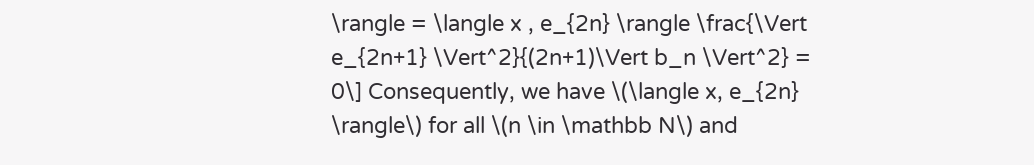\rangle = \langle x , e_{2n} \rangle \frac{\Vert e_{2n+1} \Vert^2}{(2n+1)\Vert b_n \Vert^2} = 0\] Consequently, we have \(\langle x, e_{2n} \rangle\) for all \(n \in \mathbb N\) and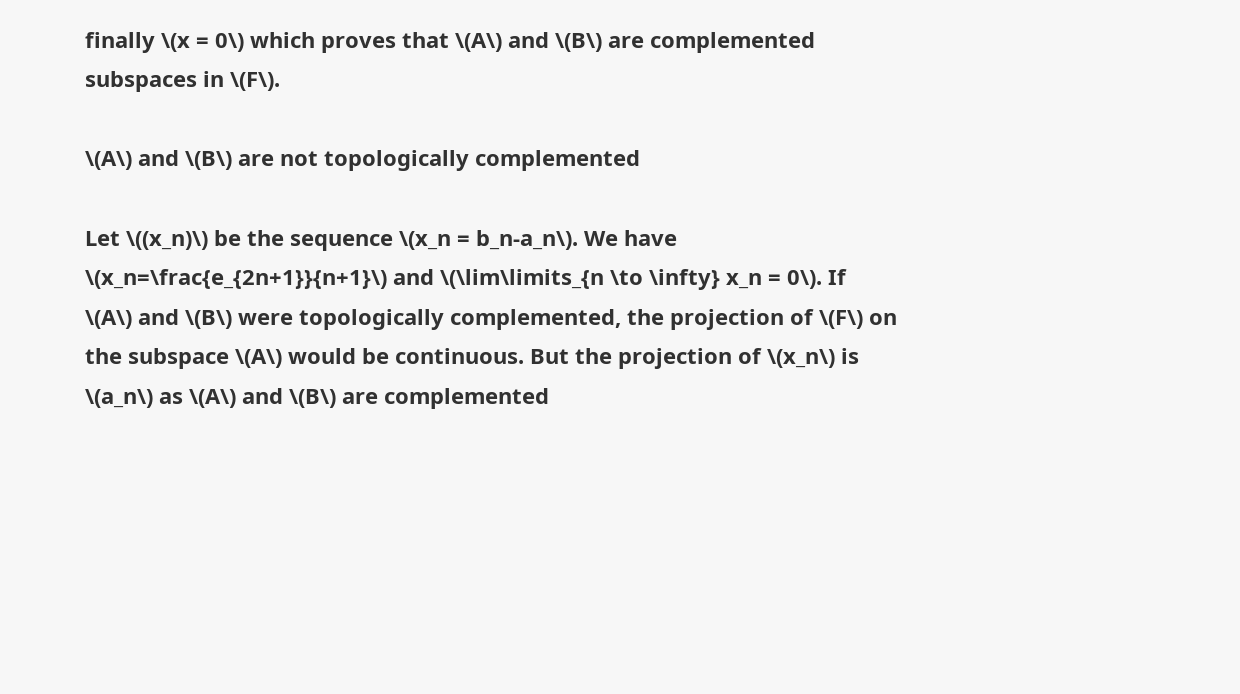finally \(x = 0\) which proves that \(A\) and \(B\) are complemented subspaces in \(F\).

\(A\) and \(B\) are not topologically complemented

Let \((x_n)\) be the sequence \(x_n = b_n-a_n\). We have \(x_n=\frac{e_{2n+1}}{n+1}\) and \(\lim\limits_{n \to \infty} x_n = 0\). If \(A\) and \(B\) were topologically complemented, the projection of \(F\) on the subspace \(A\) would be continuous. But the projection of \(x_n\) is \(a_n\) as \(A\) and \(B\) are complemented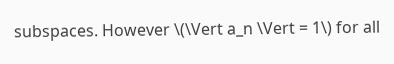subspaces. However \(\Vert a_n \Vert = 1\) for all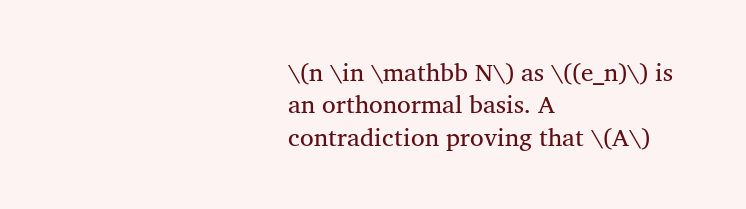\(n \in \mathbb N\) as \((e_n)\) is an orthonormal basis. A contradiction proving that \(A\)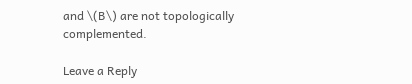and \(B\) are not topologically complemented.

Leave a Reply